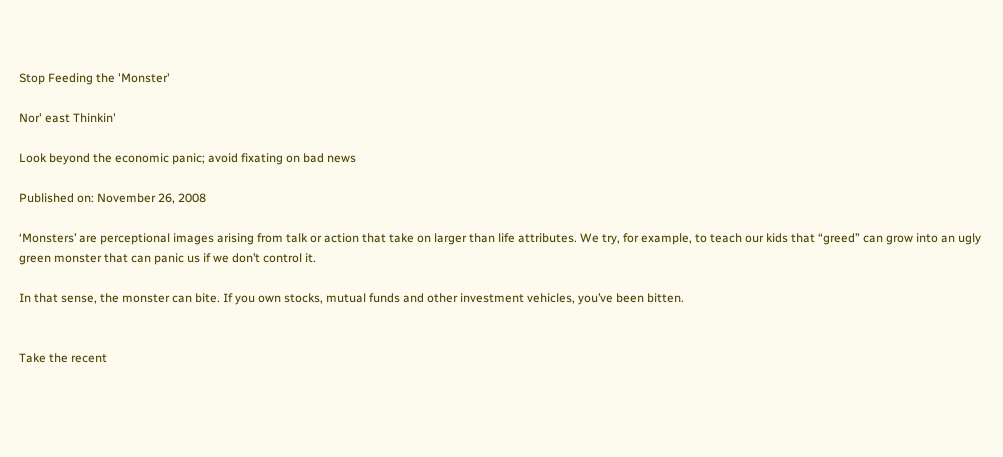Stop Feeding the 'Monster'

Nor' east Thinkin'

Look beyond the economic panic; avoid fixating on bad news

Published on: November 26, 2008

‘Monsters’ are perceptional images arising from talk or action that take on larger than life attributes. We try, for example, to teach our kids that “greed” can grow into an ugly green monster that can panic us if we don’t control it.

In that sense, the monster can bite. If you own stocks, mutual funds and other investment vehicles, you’ve been bitten.


Take the recent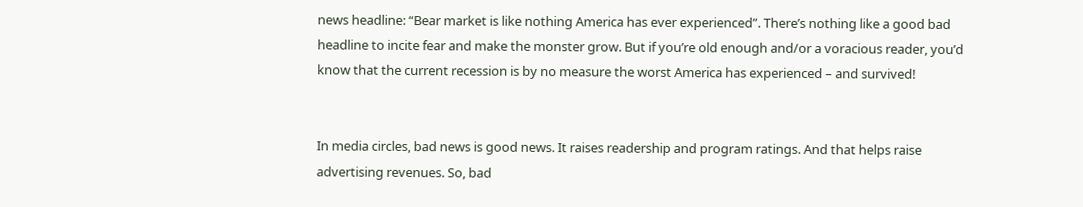news headline: “Bear market is like nothing America has ever experienced”. There’s nothing like a good bad headline to incite fear and make the monster grow. But if you’re old enough and/or a voracious reader, you’d know that the current recession is by no measure the worst America has experienced – and survived!


In media circles, bad news is good news. It raises readership and program ratings. And that helps raise advertising revenues. So, bad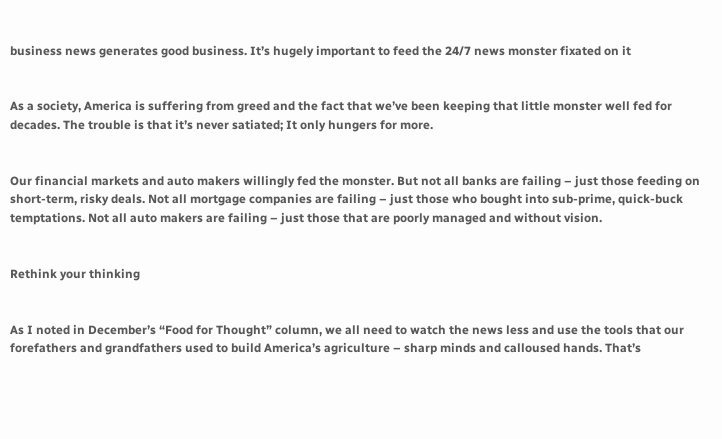business news generates good business. It’s hugely important to feed the 24/7 news monster fixated on it


As a society, America is suffering from greed and the fact that we’ve been keeping that little monster well fed for decades. The trouble is that it’s never satiated; It only hungers for more.


Our financial markets and auto makers willingly fed the monster. But not all banks are failing – just those feeding on short-term, risky deals. Not all mortgage companies are failing – just those who bought into sub-prime, quick-buck temptations. Not all auto makers are failing – just those that are poorly managed and without vision.


Rethink your thinking


As I noted in December’s “Food for Thought” column, we all need to watch the news less and use the tools that our forefathers and grandfathers used to build America’s agriculture – sharp minds and calloused hands. That’s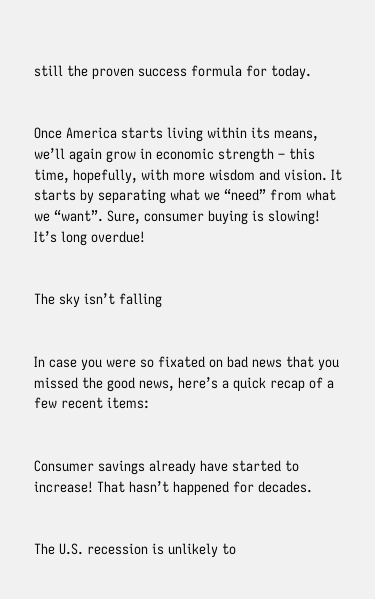still the proven success formula for today.


Once America starts living within its means, we’ll again grow in economic strength – this time, hopefully, with more wisdom and vision. It starts by separating what we “need” from what we “want”. Sure, consumer buying is slowing! It’s long overdue!


The sky isn’t falling


In case you were so fixated on bad news that you missed the good news, here’s a quick recap of a few recent items:


Consumer savings already have started to increase! That hasn’t happened for decades.


The U.S. recession is unlikely to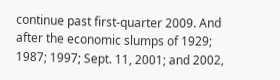continue past first-quarter 2009. And after the economic slumps of 1929; 1987; 1997; Sept. 11, 2001; and 2002,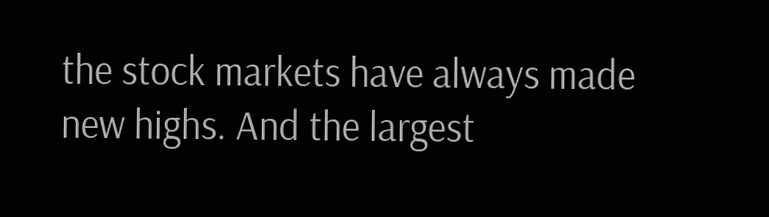the stock markets have always made new highs. And the largest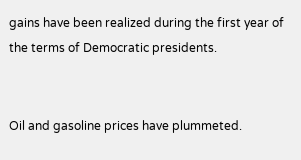gains have been realized during the first year of the terms of Democratic presidents.


Oil and gasoline prices have plummeted.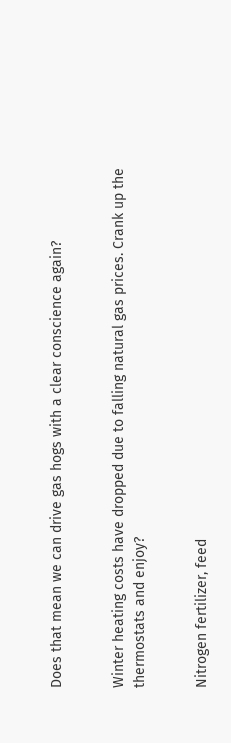Does that mean we can drive gas hogs with a clear conscience again?


Winter heating costs have dropped due to falling natural gas prices. Crank up the thermostats and enjoy?


Nitrogen fertilizer, feed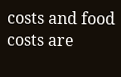costs and food costs are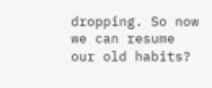dropping. So now we can resume our old habits?